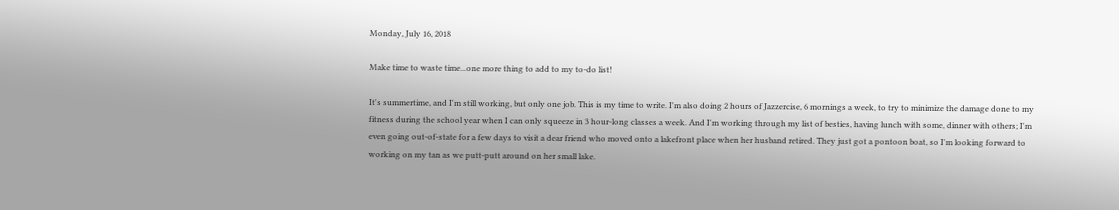Monday, July 16, 2018

Make time to waste time...one more thing to add to my to-do list!

It's summertime, and I'm still working, but only one job. This is my time to write. I'm also doing 2 hours of Jazzercise, 6 mornings a week, to try to minimize the damage done to my fitness during the school year when I can only squeeze in 3 hour-long classes a week. And I'm working through my list of besties, having lunch with some, dinner with others; I'm even going out-of-state for a few days to visit a dear friend who moved onto a lakefront place when her husband retired. They just got a pontoon boat, so I'm looking forward to working on my tan as we putt-putt around on her small lake.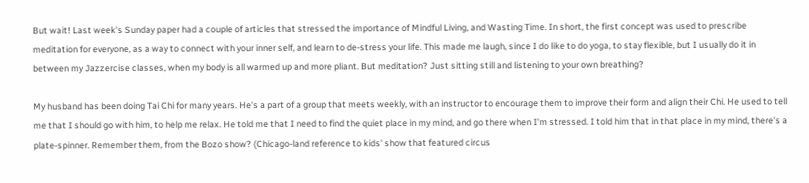But wait! Last week's Sunday paper had a couple of articles that stressed the importance of Mindful Living, and Wasting Time. In short, the first concept was used to prescribe meditation for everyone, as a way to connect with your inner self, and learn to de-stress your life. This made me laugh, since I do like to do yoga, to stay flexible, but I usually do it in between my Jazzercise classes, when my body is all warmed up and more pliant. But meditation? Just sitting still and listening to your own breathing?

My husband has been doing Tai Chi for many years. He's a part of a group that meets weekly, with an instructor to encourage them to improve their form and align their Chi. He used to tell me that I should go with him, to help me relax. He told me that I need to find the quiet place in my mind, and go there when I'm stressed. I told him that in that place in my mind, there's a plate-spinner. Remember them, from the Bozo show? (Chicago-land reference to kids' show that featured circus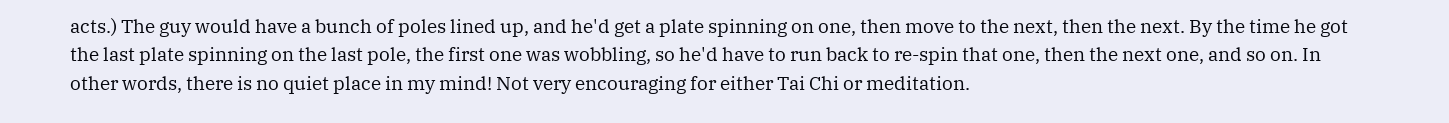acts.) The guy would have a bunch of poles lined up, and he'd get a plate spinning on one, then move to the next, then the next. By the time he got the last plate spinning on the last pole, the first one was wobbling, so he'd have to run back to re-spin that one, then the next one, and so on. In other words, there is no quiet place in my mind! Not very encouraging for either Tai Chi or meditation.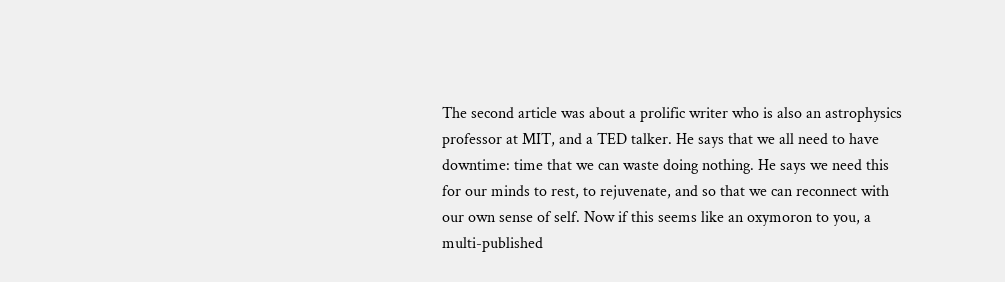The second article was about a prolific writer who is also an astrophysics professor at MIT, and a TED talker. He says that we all need to have downtime: time that we can waste doing nothing. He says we need this for our minds to rest, to rejuvenate, and so that we can reconnect with our own sense of self. Now if this seems like an oxymoron to you, a multi-published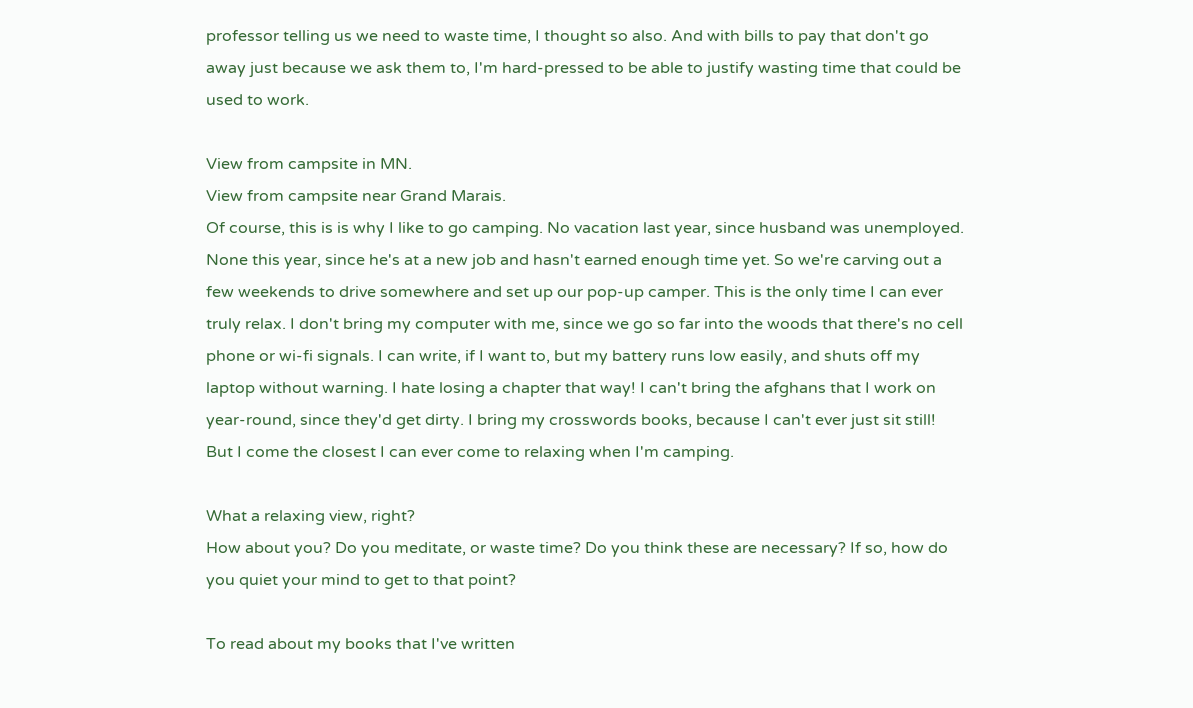professor telling us we need to waste time, I thought so also. And with bills to pay that don't go away just because we ask them to, I'm hard-pressed to be able to justify wasting time that could be used to work.

View from campsite in MN.
View from campsite near Grand Marais.
Of course, this is is why I like to go camping. No vacation last year, since husband was unemployed. None this year, since he's at a new job and hasn't earned enough time yet. So we're carving out a few weekends to drive somewhere and set up our pop-up camper. This is the only time I can ever truly relax. I don't bring my computer with me, since we go so far into the woods that there's no cell phone or wi-fi signals. I can write, if I want to, but my battery runs low easily, and shuts off my laptop without warning. I hate losing a chapter that way! I can't bring the afghans that I work on year-round, since they'd get dirty. I bring my crosswords books, because I can't ever just sit still!  But I come the closest I can ever come to relaxing when I'm camping.

What a relaxing view, right?
How about you? Do you meditate, or waste time? Do you think these are necessary? If so, how do you quiet your mind to get to that point?

To read about my books that I've written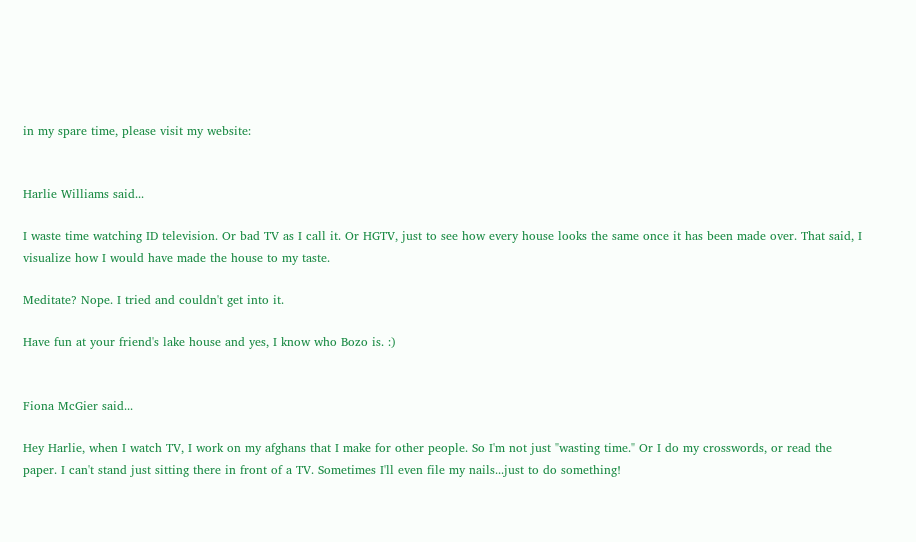in my spare time, please visit my website:


Harlie Williams said...

I waste time watching ID television. Or bad TV as I call it. Or HGTV, just to see how every house looks the same once it has been made over. That said, I visualize how I would have made the house to my taste.

Meditate? Nope. I tried and couldn't get into it.

Have fun at your friend's lake house and yes, I know who Bozo is. :)


Fiona McGier said...

Hey Harlie, when I watch TV, I work on my afghans that I make for other people. So I'm not just "wasting time." Or I do my crosswords, or read the paper. I can't stand just sitting there in front of a TV. Sometimes I'll even file my nails...just to do something!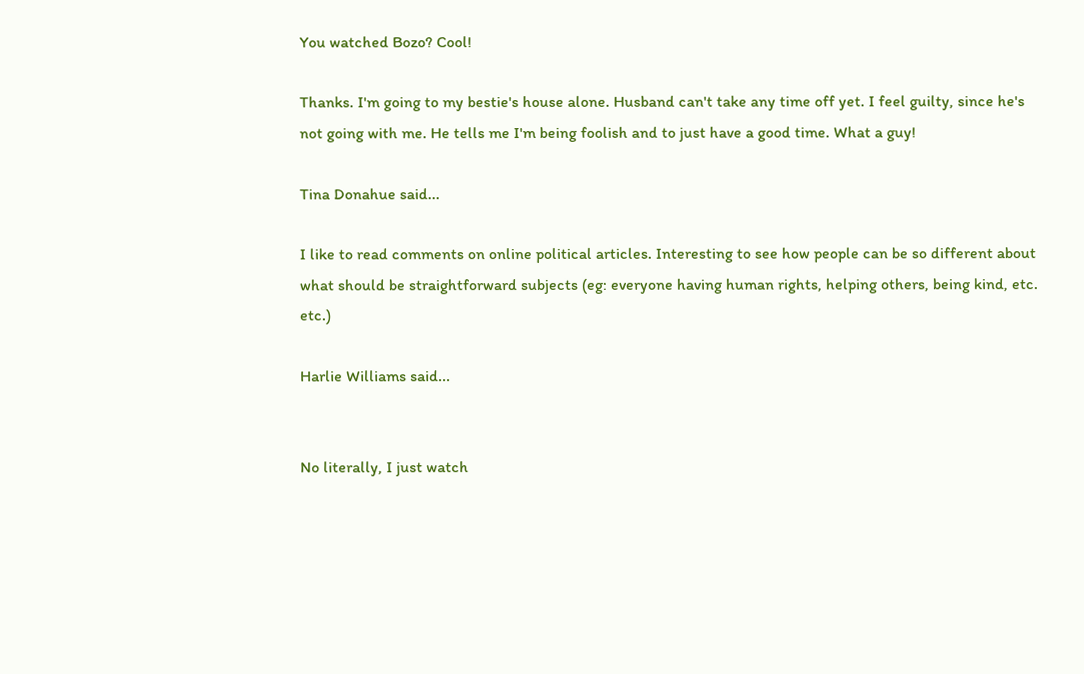You watched Bozo? Cool!

Thanks. I'm going to my bestie's house alone. Husband can't take any time off yet. I feel guilty, since he's not going with me. He tells me I'm being foolish and to just have a good time. What a guy!

Tina Donahue said...

I like to read comments on online political articles. Interesting to see how people can be so different about what should be straightforward subjects (eg: everyone having human rights, helping others, being kind, etc. etc.)

Harlie Williams said...


No literally, I just watch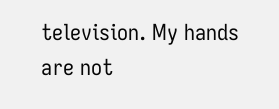television. My hands are not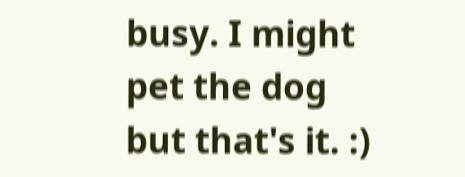busy. I might pet the dog but that's it. :)